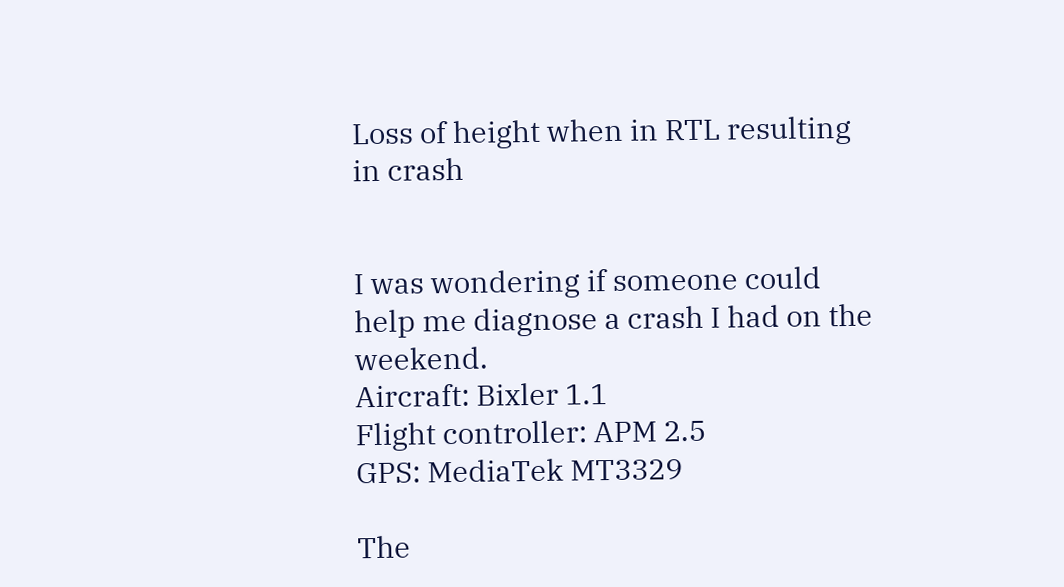Loss of height when in RTL resulting in crash


I was wondering if someone could help me diagnose a crash I had on the weekend.
Aircraft: Bixler 1.1
Flight controller: APM 2.5
GPS: MediaTek MT3329

The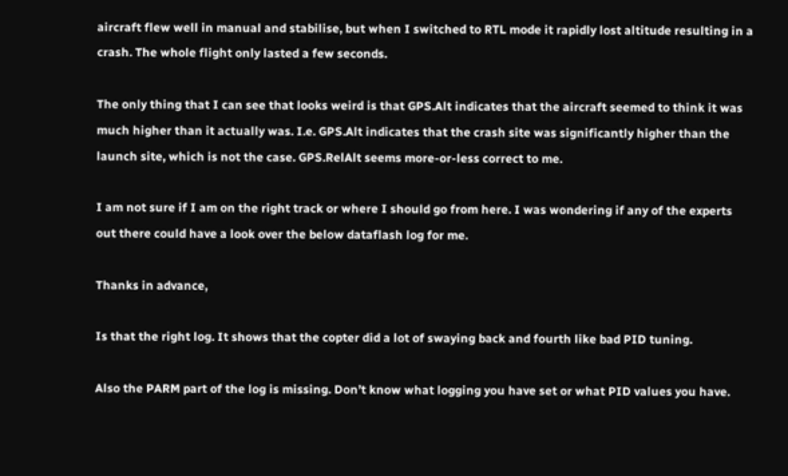aircraft flew well in manual and stabilise, but when I switched to RTL mode it rapidly lost altitude resulting in a crash. The whole flight only lasted a few seconds.

The only thing that I can see that looks weird is that GPS.Alt indicates that the aircraft seemed to think it was much higher than it actually was. I.e. GPS.Alt indicates that the crash site was significantly higher than the launch site, which is not the case. GPS.RelAlt seems more-or-less correct to me.

I am not sure if I am on the right track or where I should go from here. I was wondering if any of the experts out there could have a look over the below dataflash log for me.

Thanks in advance,

Is that the right log. It shows that the copter did a lot of swaying back and fourth like bad PID tuning.

Also the PARM part of the log is missing. Don’t know what logging you have set or what PID values you have.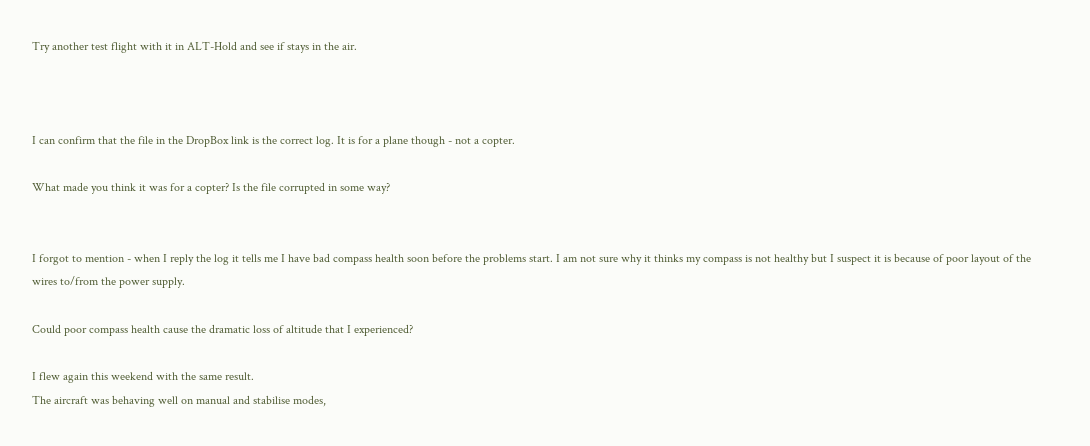Try another test flight with it in ALT-Hold and see if stays in the air.



I can confirm that the file in the DropBox link is the correct log. It is for a plane though - not a copter.

What made you think it was for a copter? Is the file corrupted in some way?


I forgot to mention - when I reply the log it tells me I have bad compass health soon before the problems start. I am not sure why it thinks my compass is not healthy but I suspect it is because of poor layout of the wires to/from the power supply.

Could poor compass health cause the dramatic loss of altitude that I experienced?

I flew again this weekend with the same result.
The aircraft was behaving well on manual and stabilise modes,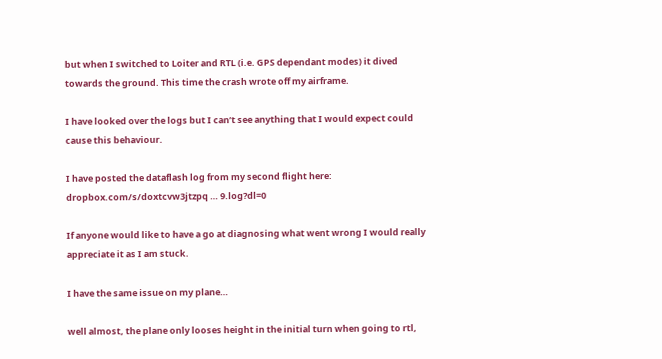but when I switched to Loiter and RTL (i.e. GPS dependant modes) it dived towards the ground. This time the crash wrote off my airframe.

I have looked over the logs but I can’t see anything that I would expect could cause this behaviour.

I have posted the dataflash log from my second flight here:
dropbox.com/s/doxtcvw3jtzpq … 9.log?dl=0

If anyone would like to have a go at diagnosing what went wrong I would really appreciate it as I am stuck.

I have the same issue on my plane…

well almost, the plane only looses height in the initial turn when going to rtl,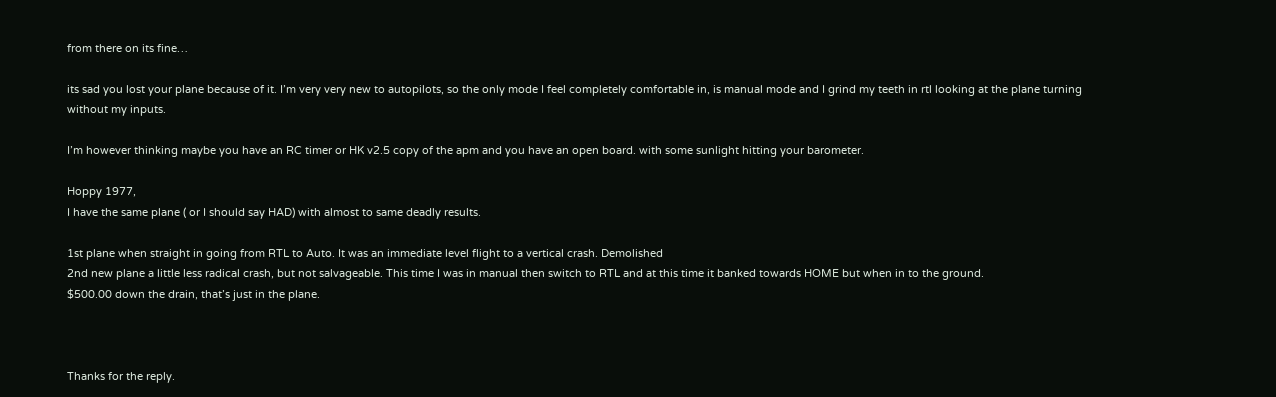from there on its fine…

its sad you lost your plane because of it. I’m very very new to autopilots, so the only mode I feel completely comfortable in, is manual mode and I grind my teeth in rtl looking at the plane turning without my inputs.

I’m however thinking maybe you have an RC timer or HK v2.5 copy of the apm and you have an open board. with some sunlight hitting your barometer.

Hoppy 1977,
I have the same plane ( or I should say HAD) with almost to same deadly results.

1st plane when straight in going from RTL to Auto. It was an immediate level flight to a vertical crash. Demolished
2nd new plane a little less radical crash, but not salvageable. This time I was in manual then switch to RTL and at this time it banked towards HOME but when in to the ground.
$500.00 down the drain, that’s just in the plane.



Thanks for the reply.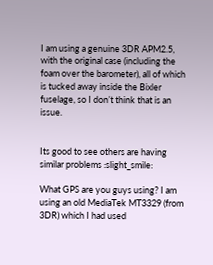I am using a genuine 3DR APM2.5, with the original case (including the foam over the barometer), all of which is tucked away inside the Bixler fuselage, so I don’t think that is an issue.


Its good to see others are having similar problems :slight_smile:

What GPS are you guys using? I am using an old MediaTek MT3329 (from 3DR) which I had used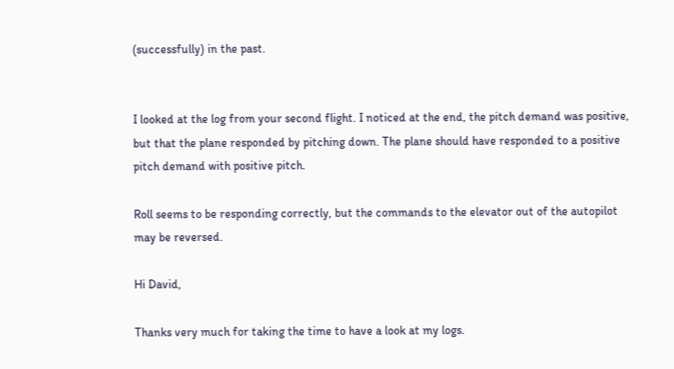(successfully) in the past.


I looked at the log from your second flight. I noticed at the end, the pitch demand was positive, but that the plane responded by pitching down. The plane should have responded to a positive pitch demand with positive pitch.

Roll seems to be responding correctly, but the commands to the elevator out of the autopilot may be reversed.

Hi David,

Thanks very much for taking the time to have a look at my logs.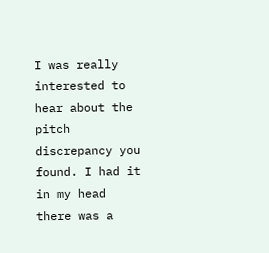I was really interested to hear about the pitch discrepancy you found. I had it in my head there was a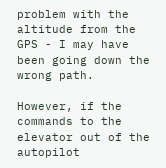problem with the altitude from the GPS - I may have been going down the wrong path.

However, if the commands to the elevator out of the autopilot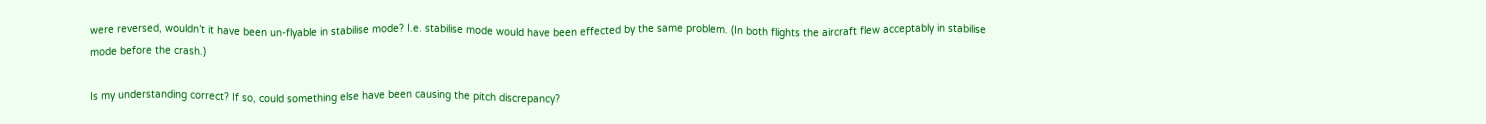were reversed, wouldn’t it have been un-flyable in stabilise mode? I.e. stabilise mode would have been effected by the same problem. (In both flights the aircraft flew acceptably in stabilise mode before the crash.)

Is my understanding correct? If so, could something else have been causing the pitch discrepancy?